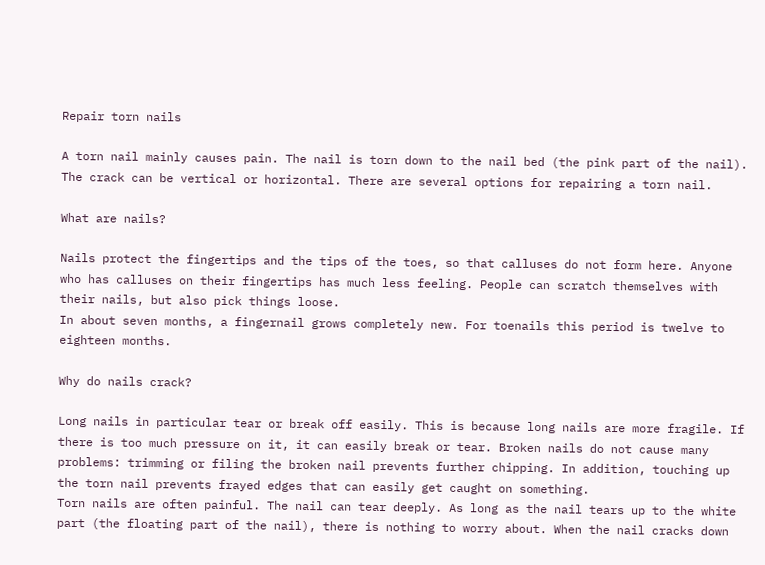Repair torn nails

A torn nail mainly causes pain. The nail is torn down to the nail bed (the pink part of the nail). The crack can be vertical or horizontal. There are several options for repairing a torn nail.

What are nails?

Nails protect the fingertips and the tips of the toes, so that calluses do not form here. Anyone who has calluses on their fingertips has much less feeling. People can scratch themselves with their nails, but also pick things loose.
In about seven months, a fingernail grows completely new. For toenails this period is twelve to eighteen months.

Why do nails crack?

Long nails in particular tear or break off easily. This is because long nails are more fragile. If there is too much pressure on it, it can easily break or tear. Broken nails do not cause many problems: trimming or filing the broken nail prevents further chipping. In addition, touching up the torn nail prevents frayed edges that can easily get caught on something.
Torn nails are often painful. The nail can tear deeply. As long as the nail tears up to the white part (the floating part of the nail), there is nothing to worry about. When the nail cracks down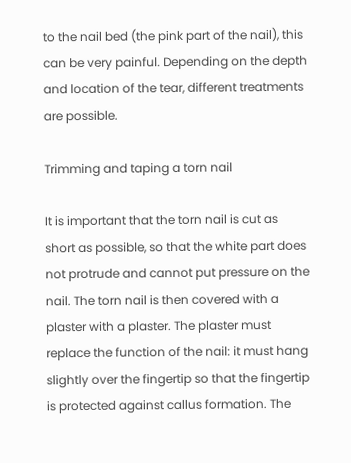to the nail bed (the pink part of the nail), this can be very painful. Depending on the depth and location of the tear, different treatments are possible.

Trimming and taping a torn nail

It is important that the torn nail is cut as short as possible, so that the white part does not protrude and cannot put pressure on the nail. The torn nail is then covered with a plaster with a plaster. The plaster must replace the function of the nail: it must hang slightly over the fingertip so that the fingertip is protected against callus formation. The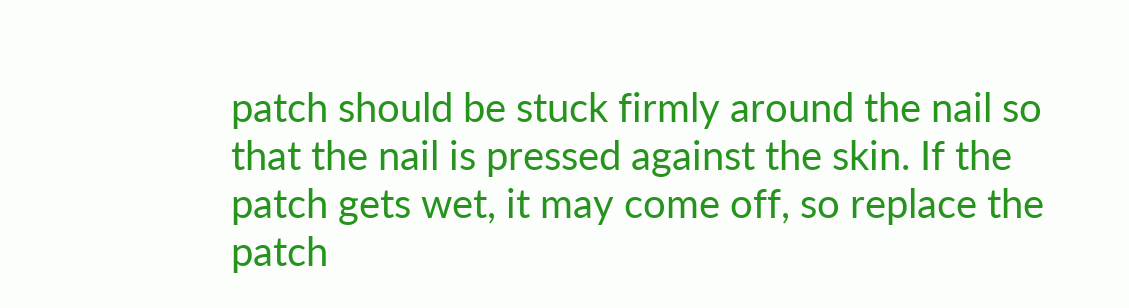patch should be stuck firmly around the nail so that the nail is pressed against the skin. If the patch gets wet, it may come off, so replace the patch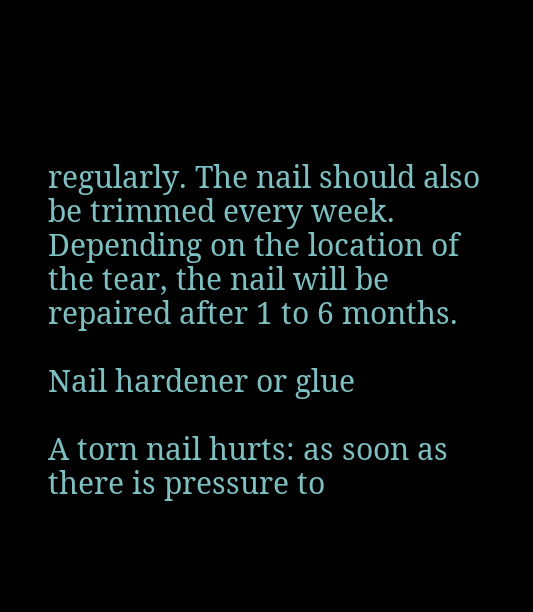regularly. The nail should also be trimmed every week. Depending on the location of the tear, the nail will be repaired after 1 to 6 months.

Nail hardener or glue

A torn nail hurts: as soon as there is pressure to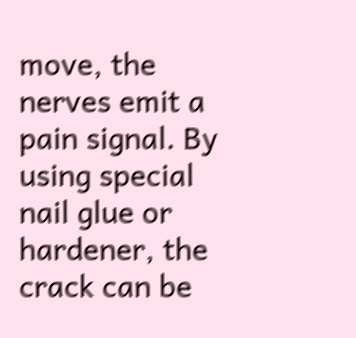move, the nerves emit a pain signal. By using special nail glue or hardener, the crack can be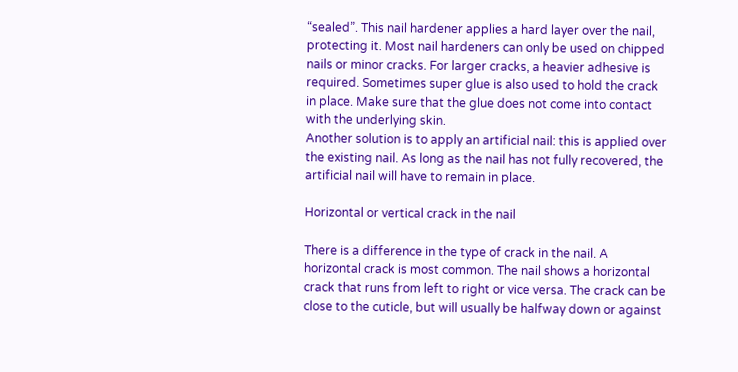“sealed”. This nail hardener applies a hard layer over the nail, protecting it. Most nail hardeners can only be used on chipped nails or minor cracks. For larger cracks, a heavier adhesive is required. Sometimes super glue is also used to hold the crack in place. Make sure that the glue does not come into contact with the underlying skin.
Another solution is to apply an artificial nail: this is applied over the existing nail. As long as the nail has not fully recovered, the artificial nail will have to remain in place.

Horizontal or vertical crack in the nail

There is a difference in the type of crack in the nail. A horizontal crack is most common. The nail shows a horizontal crack that runs from left to right or vice versa. The crack can be close to the cuticle, but will usually be halfway down or against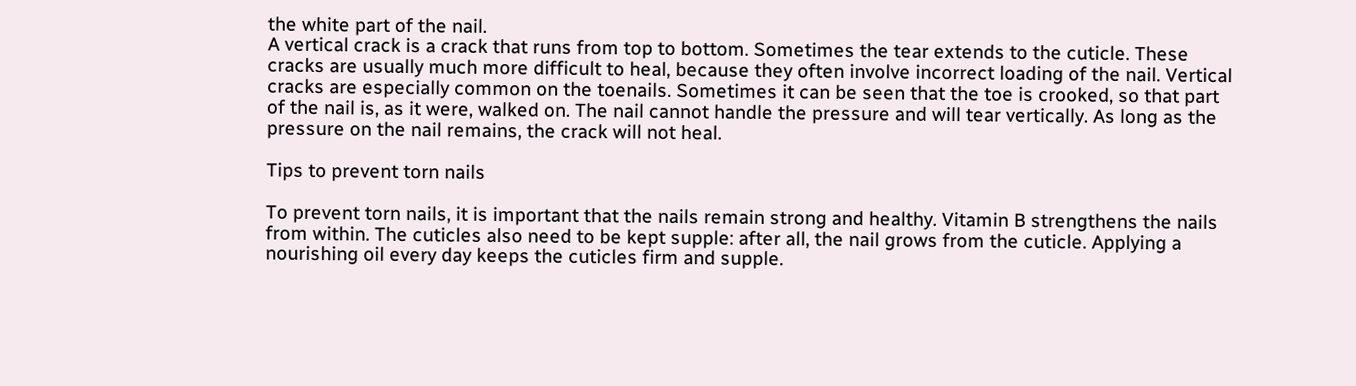the white part of the nail.
A vertical crack is a crack that runs from top to bottom. Sometimes the tear extends to the cuticle. These cracks are usually much more difficult to heal, because they often involve incorrect loading of the nail. Vertical cracks are especially common on the toenails. Sometimes it can be seen that the toe is crooked, so that part of the nail is, as it were, walked on. The nail cannot handle the pressure and will tear vertically. As long as the pressure on the nail remains, the crack will not heal.

Tips to prevent torn nails

To prevent torn nails, it is important that the nails remain strong and healthy. Vitamin B strengthens the nails from within. The cuticles also need to be kept supple: after all, the nail grows from the cuticle. Applying a nourishing oil every day keeps the cuticles firm and supple.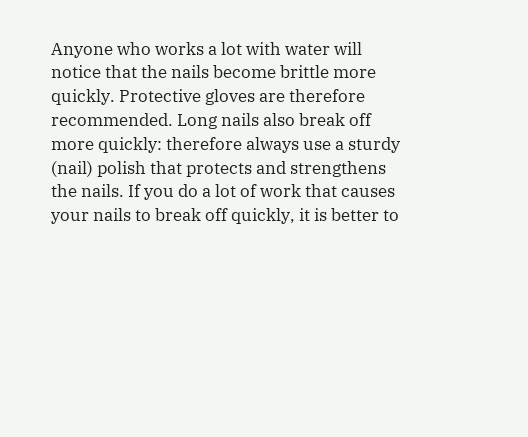Anyone who works a lot with water will notice that the nails become brittle more quickly. Protective gloves are therefore recommended. Long nails also break off more quickly: therefore always use a sturdy (nail) polish that protects and strengthens the nails. If you do a lot of work that causes your nails to break off quickly, it is better to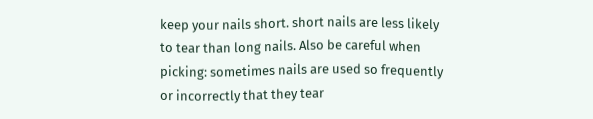keep your nails short. short nails are less likely to tear than long nails. Also be careful when picking: sometimes nails are used so frequently or incorrectly that they tear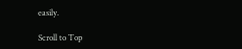easily.

Scroll to Top